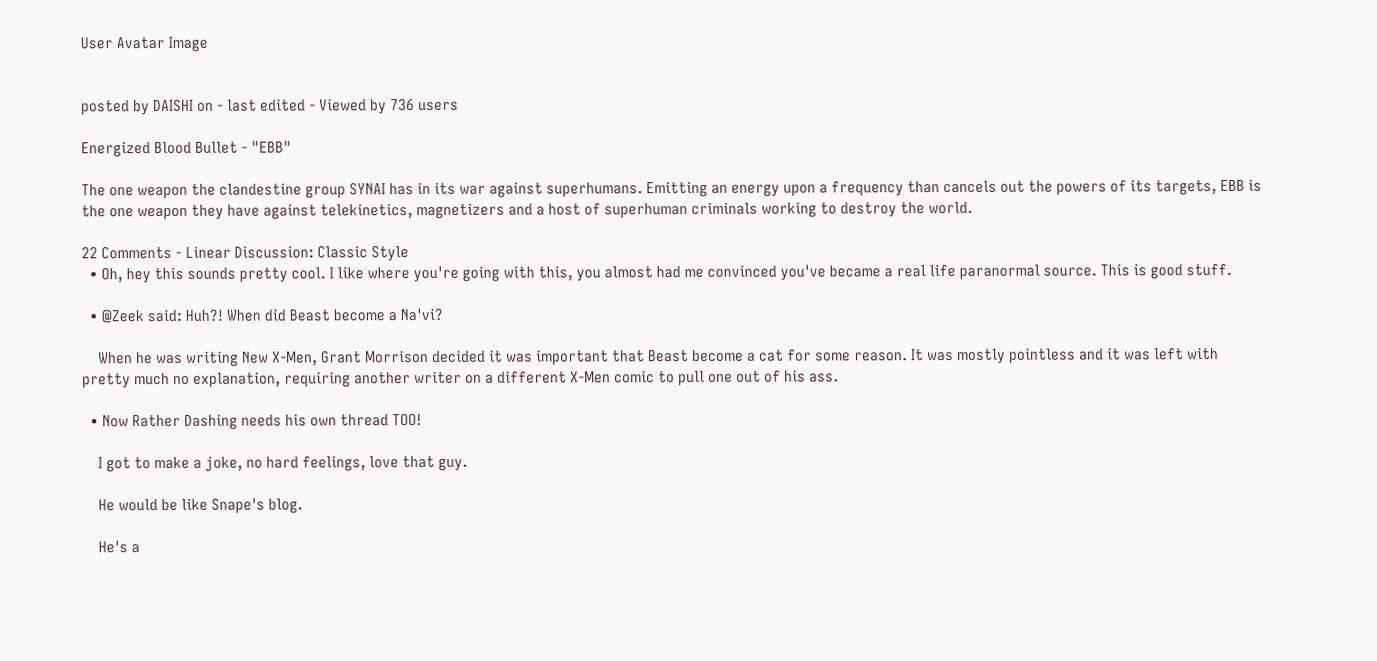User Avatar Image


posted by DAISHI on - last edited - Viewed by 736 users

Energized Blood Bullet - "EBB"

The one weapon the clandestine group SYNAI has in its war against superhumans. Emitting an energy upon a frequency than cancels out the powers of its targets, EBB is the one weapon they have against telekinetics, magnetizers and a host of superhuman criminals working to destroy the world.

22 Comments - Linear Discussion: Classic Style
  • Oh, hey this sounds pretty cool. I like where you're going with this, you almost had me convinced you've became a real life paranormal source. This is good stuff.

  • @Zeek said: Huh?! When did Beast become a Na'vi?

    When he was writing New X-Men, Grant Morrison decided it was important that Beast become a cat for some reason. It was mostly pointless and it was left with pretty much no explanation, requiring another writer on a different X-Men comic to pull one out of his ass.

  • Now Rather Dashing needs his own thread TOO!

    I got to make a joke, no hard feelings, love that guy.

    He would be like Snape's blog.

    He's a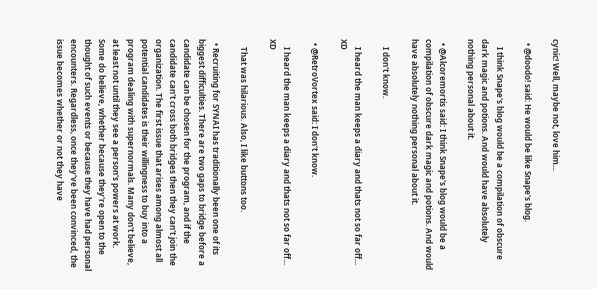cynic! Well, maybe not, love him...

  • @doodo! said: He would be like Snape's blog.

    I think Snape's blog would be a compilation of obscure dark magic and potions. And would have absolutely nothing personal about it.

  • @Alcoremortis said: I think Snape's blog would be a compilation of obscure dark magic and potions. And would have absolutely nothing personal about it.

    I don't know.

    I heard the man keeps a diary and thats not so far off... XD

  • @RetroVortex said: I don't know.

    I heard the man keeps a diary and thats not so far off... XD

    That was hilarious. Also, I like buttons too.

  • Recruiting for SYNAI has traditionally been one of its biggest difficulties. There are two gaps to bridge before a candidate can be chosen for the program, and if the candidate can't cross both bridges then they can't join the organization. The first issue that arises among almost all potential candidates is their willingness to buy into a program dealing with supernormals. Many don't believe, at least not until they see a person's powers at work. Some do believe, whether because they're open to the thought of such events or because they have had personal encounters. Regardless, once they've been convinced, the issue becomes whether or not they have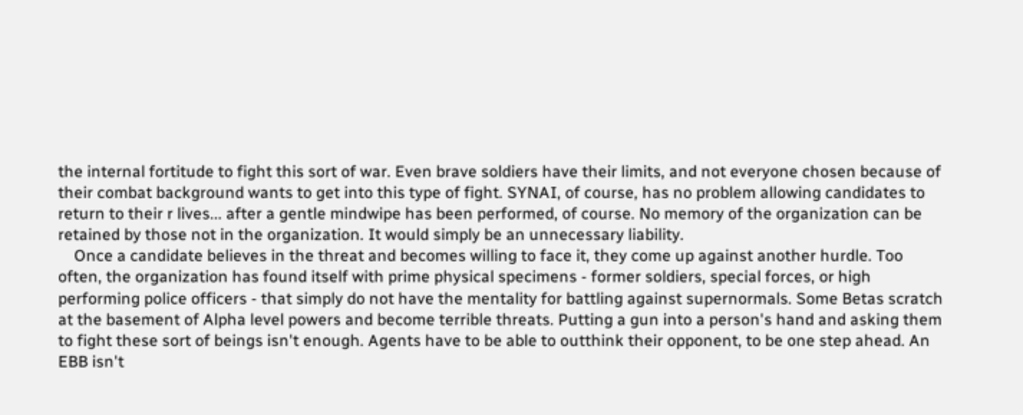the internal fortitude to fight this sort of war. Even brave soldiers have their limits, and not everyone chosen because of their combat background wants to get into this type of fight. SYNAI, of course, has no problem allowing candidates to return to their r lives... after a gentle mindwipe has been performed, of course. No memory of the organization can be retained by those not in the organization. It would simply be an unnecessary liability.
    Once a candidate believes in the threat and becomes willing to face it, they come up against another hurdle. Too often, the organization has found itself with prime physical specimens - former soldiers, special forces, or high performing police officers - that simply do not have the mentality for battling against supernormals. Some Betas scratch at the basement of Alpha level powers and become terrible threats. Putting a gun into a person's hand and asking them to fight these sort of beings isn't enough. Agents have to be able to outthink their opponent, to be one step ahead. An EBB isn't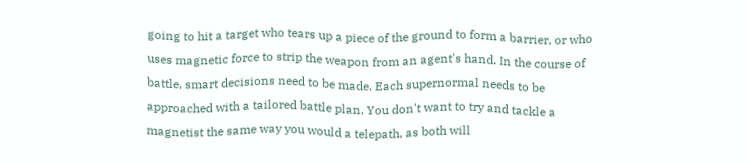going to hit a target who tears up a piece of the ground to form a barrier, or who uses magnetic force to strip the weapon from an agent's hand. In the course of battle, smart decisions need to be made. Each supernormal needs to be approached with a tailored battle plan. You don't want to try and tackle a magnetist the same way you would a telepath, as both will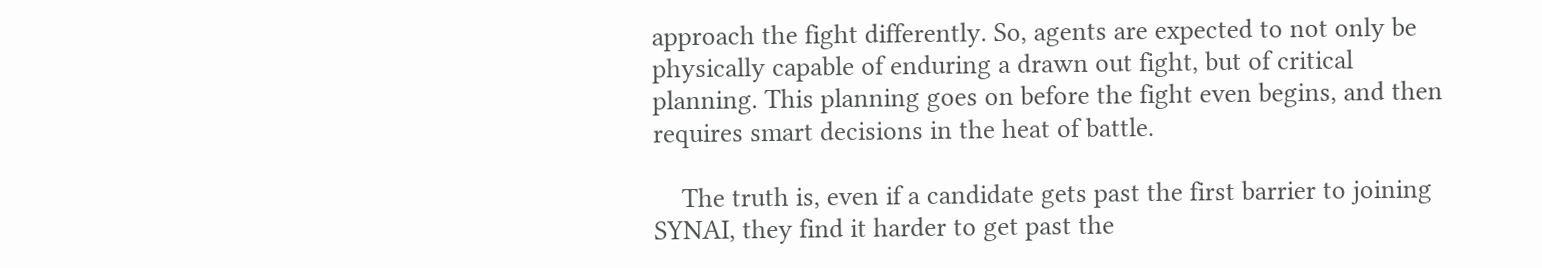approach the fight differently. So, agents are expected to not only be physically capable of enduring a drawn out fight, but of critical planning. This planning goes on before the fight even begins, and then requires smart decisions in the heat of battle.

    The truth is, even if a candidate gets past the first barrier to joining SYNAI, they find it harder to get past the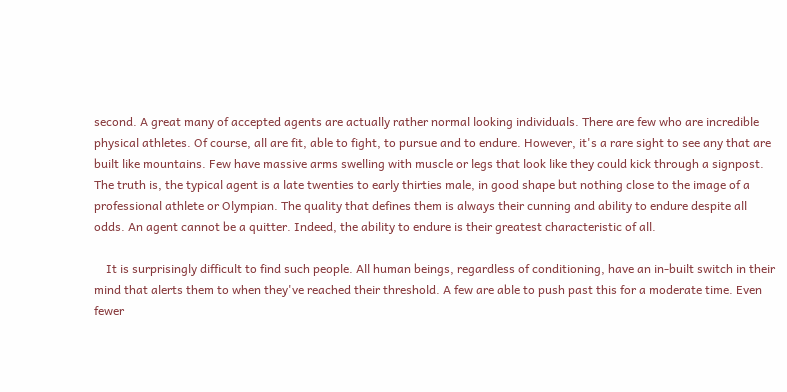second. A great many of accepted agents are actually rather normal looking individuals. There are few who are incredible physical athletes. Of course, all are fit, able to fight, to pursue and to endure. However, it's a rare sight to see any that are built like mountains. Few have massive arms swelling with muscle or legs that look like they could kick through a signpost. The truth is, the typical agent is a late twenties to early thirties male, in good shape but nothing close to the image of a professional athlete or Olympian. The quality that defines them is always their cunning and ability to endure despite all odds. An agent cannot be a quitter. Indeed, the ability to endure is their greatest characteristic of all.

    It is surprisingly difficult to find such people. All human beings, regardless of conditioning, have an in-built switch in their mind that alerts them to when they've reached their threshold. A few are able to push past this for a moderate time. Even fewer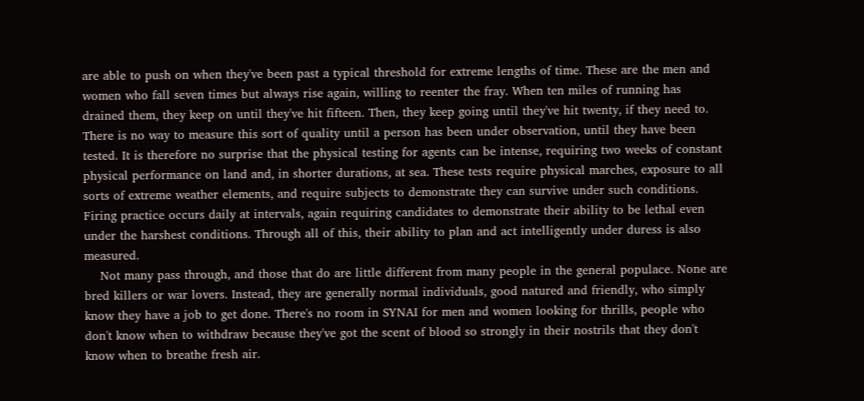are able to push on when they've been past a typical threshold for extreme lengths of time. These are the men and women who fall seven times but always rise again, willing to reenter the fray. When ten miles of running has drained them, they keep on until they've hit fifteen. Then, they keep going until they've hit twenty, if they need to. There is no way to measure this sort of quality until a person has been under observation, until they have been tested. It is therefore no surprise that the physical testing for agents can be intense, requiring two weeks of constant physical performance on land and, in shorter durations, at sea. These tests require physical marches, exposure to all sorts of extreme weather elements, and require subjects to demonstrate they can survive under such conditions. Firing practice occurs daily at intervals, again requiring candidates to demonstrate their ability to be lethal even under the harshest conditions. Through all of this, their ability to plan and act intelligently under duress is also measured.
    Not many pass through, and those that do are little different from many people in the general populace. None are bred killers or war lovers. Instead, they are generally normal individuals, good natured and friendly, who simply know they have a job to get done. There's no room in SYNAI for men and women looking for thrills, people who don't know when to withdraw because they've got the scent of blood so strongly in their nostrils that they don't know when to breathe fresh air.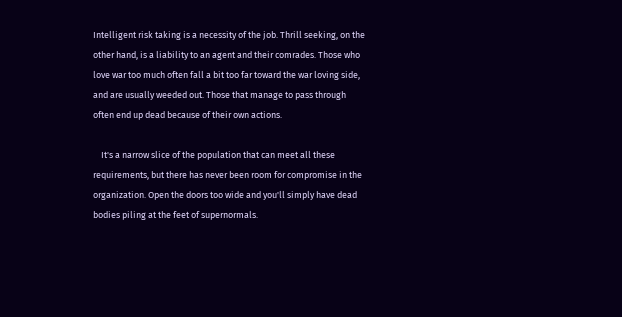Intelligent risk taking is a necessity of the job. Thrill seeking, on the other hand, is a liability to an agent and their comrades. Those who love war too much often fall a bit too far toward the war loving side, and are usually weeded out. Those that manage to pass through often end up dead because of their own actions.

    It's a narrow slice of the population that can meet all these requirements, but there has never been room for compromise in the organization. Open the doors too wide and you'll simply have dead bodies piling at the feet of supernormals.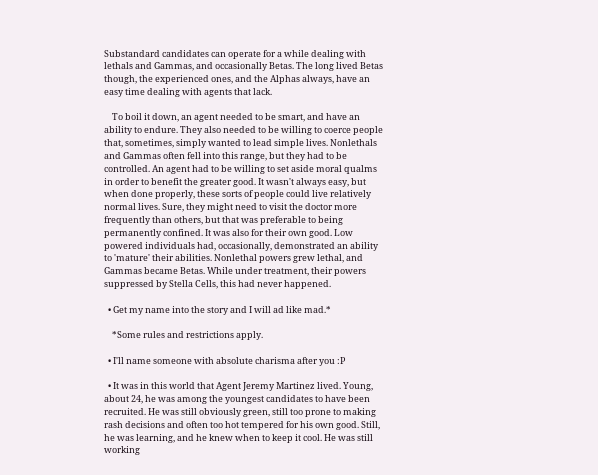Substandard candidates can operate for a while dealing with lethals and Gammas, and occasionally Betas. The long lived Betas though, the experienced ones, and the Alphas always, have an easy time dealing with agents that lack.

    To boil it down, an agent needed to be smart, and have an ability to endure. They also needed to be willing to coerce people that, sometimes, simply wanted to lead simple lives. Nonlethals and Gammas often fell into this range, but they had to be controlled. An agent had to be willing to set aside moral qualms in order to benefit the greater good. It wasn't always easy, but when done properly, these sorts of people could live relatively normal lives. Sure, they might need to visit the doctor more frequently than others, but that was preferable to being permanently confined. It was also for their own good. Low powered individuals had, occasionally, demonstrated an ability to 'mature' their abilities. Nonlethal powers grew lethal, and Gammas became Betas. While under treatment, their powers suppressed by Stella Cells, this had never happened.

  • Get my name into the story and I will ad like mad.*

    *Some rules and restrictions apply.

  • I'll name someone with absolute charisma after you :P

  • It was in this world that Agent Jeremy Martinez lived. Young, about 24, he was among the youngest candidates to have been recruited. He was still obviously green, still too prone to making rash decisions and often too hot tempered for his own good. Still, he was learning, and he knew when to keep it cool. He was still working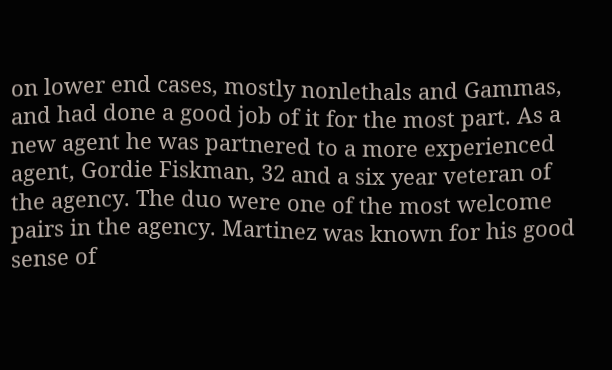on lower end cases, mostly nonlethals and Gammas, and had done a good job of it for the most part. As a new agent he was partnered to a more experienced agent, Gordie Fiskman, 32 and a six year veteran of the agency. The duo were one of the most welcome pairs in the agency. Martinez was known for his good sense of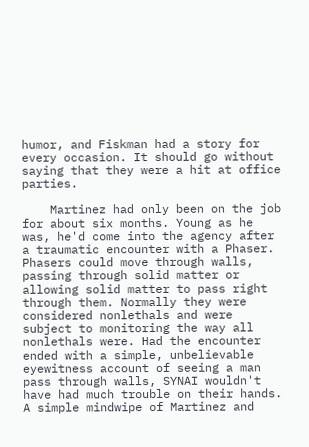humor, and Fiskman had a story for every occasion. It should go without saying that they were a hit at office parties.

    Martinez had only been on the job for about six months. Young as he was, he'd come into the agency after a traumatic encounter with a Phaser. Phasers could move through walls, passing through solid matter or allowing solid matter to pass right through them. Normally they were considered nonlethals and were subject to monitoring the way all nonlethals were. Had the encounter ended with a simple, unbelievable eyewitness account of seeing a man pass through walls, SYNAI wouldn't have had much trouble on their hands. A simple mindwipe of Martinez and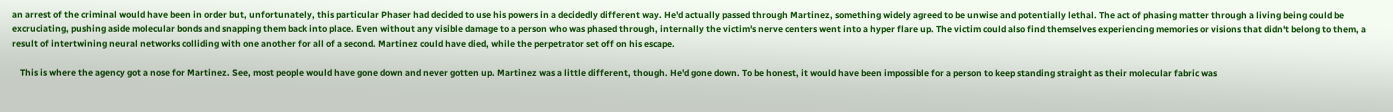an arrest of the criminal would have been in order but, unfortunately, this particular Phaser had decided to use his powers in a decidedly different way. He'd actually passed through Martinez, something widely agreed to be unwise and potentially lethal. The act of phasing matter through a living being could be excruciating, pushing aside molecular bonds and snapping them back into place. Even without any visible damage to a person who was phased through, internally the victim's nerve centers went into a hyper flare up. The victim could also find themselves experiencing memories or visions that didn't belong to them, a result of intertwining neural networks colliding with one another for all of a second. Martinez could have died, while the perpetrator set off on his escape.

    This is where the agency got a nose for Martinez. See, most people would have gone down and never gotten up. Martinez was a little different, though. He'd gone down. To be honest, it would have been impossible for a person to keep standing straight as their molecular fabric was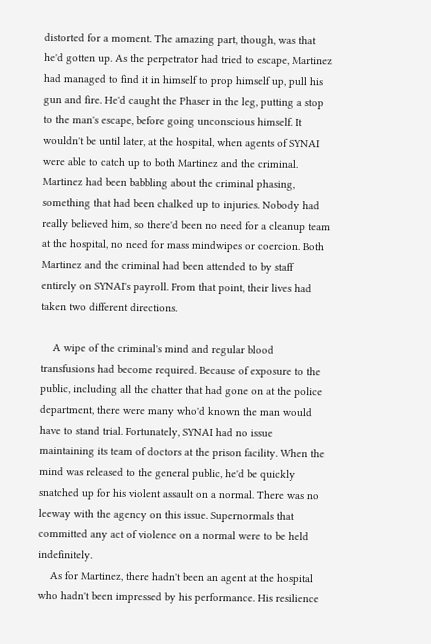distorted for a moment. The amazing part, though, was that he'd gotten up. As the perpetrator had tried to escape, Martinez had managed to find it in himself to prop himself up, pull his gun and fire. He'd caught the Phaser in the leg, putting a stop to the man's escape, before going unconscious himself. It wouldn't be until later, at the hospital, when agents of SYNAI were able to catch up to both Martinez and the criminal. Martinez had been babbling about the criminal phasing, something that had been chalked up to injuries. Nobody had really believed him, so there'd been no need for a cleanup team at the hospital, no need for mass mindwipes or coercion. Both Martinez and the criminal had been attended to by staff entirely on SYNAI's payroll. From that point, their lives had taken two different directions.

    A wipe of the criminal's mind and regular blood transfusions had become required. Because of exposure to the public, including all the chatter that had gone on at the police department, there were many who'd known the man would have to stand trial. Fortunately, SYNAI had no issue maintaining its team of doctors at the prison facility. When the mind was released to the general public, he'd be quickly snatched up for his violent assault on a normal. There was no leeway with the agency on this issue. Supernormals that committed any act of violence on a normal were to be held indefinitely.
    As for Martinez, there hadn't been an agent at the hospital who hadn't been impressed by his performance. His resilience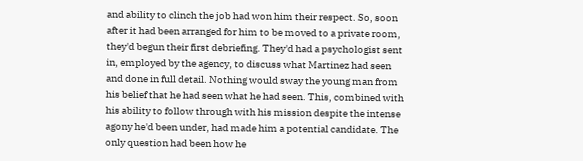and ability to clinch the job had won him their respect. So, soon after it had been arranged for him to be moved to a private room, they'd begun their first debriefing. They'd had a psychologist sent in, employed by the agency, to discuss what Martinez had seen and done in full detail. Nothing would sway the young man from his belief that he had seen what he had seen. This, combined with his ability to follow through with his mission despite the intense agony he'd been under, had made him a potential candidate. The only question had been how he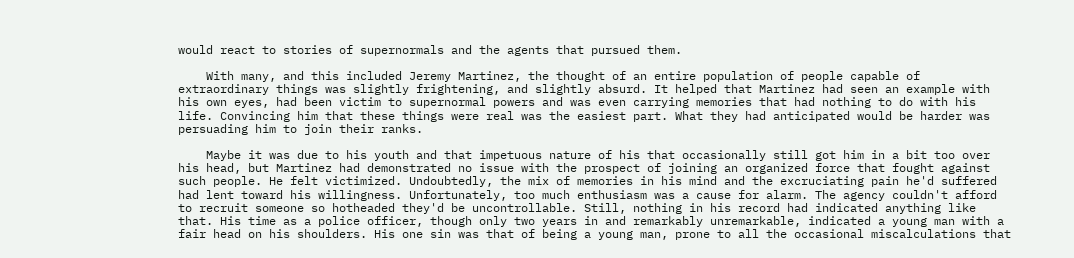would react to stories of supernormals and the agents that pursued them.

    With many, and this included Jeremy Martinez, the thought of an entire population of people capable of extraordinary things was slightly frightening, and slightly absurd. It helped that Martinez had seen an example with his own eyes, had been victim to supernormal powers and was even carrying memories that had nothing to do with his life. Convincing him that these things were real was the easiest part. What they had anticipated would be harder was persuading him to join their ranks.

    Maybe it was due to his youth and that impetuous nature of his that occasionally still got him in a bit too over his head, but Martinez had demonstrated no issue with the prospect of joining an organized force that fought against such people. He felt victimized. Undoubtedly, the mix of memories in his mind and the excruciating pain he'd suffered had lent toward his willingness. Unfortunately, too much enthusiasm was a cause for alarm. The agency couldn't afford to recruit someone so hotheaded they'd be uncontrollable. Still, nothing in his record had indicated anything like that. His time as a police officer, though only two years in and remarkably unremarkable, indicated a young man with a fair head on his shoulders. His one sin was that of being a young man, prone to all the occasional miscalculations that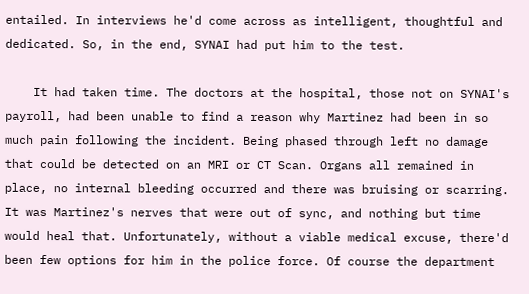entailed. In interviews he'd come across as intelligent, thoughtful and dedicated. So, in the end, SYNAI had put him to the test.

    It had taken time. The doctors at the hospital, those not on SYNAI's payroll, had been unable to find a reason why Martinez had been in so much pain following the incident. Being phased through left no damage that could be detected on an MRI or CT Scan. Organs all remained in place, no internal bleeding occurred and there was bruising or scarring. It was Martinez's nerves that were out of sync, and nothing but time would heal that. Unfortunately, without a viable medical excuse, there'd been few options for him in the police force. Of course the department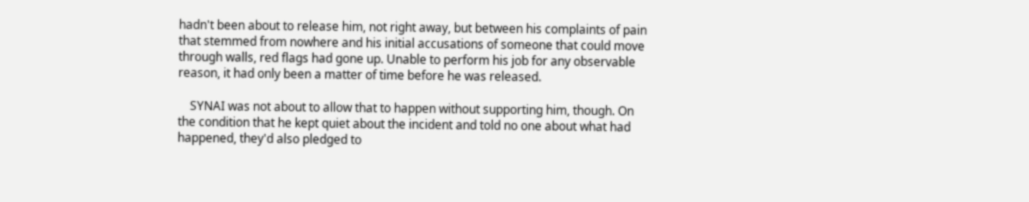hadn't been about to release him, not right away, but between his complaints of pain that stemmed from nowhere and his initial accusations of someone that could move through walls, red flags had gone up. Unable to perform his job for any observable reason, it had only been a matter of time before he was released.

    SYNAI was not about to allow that to happen without supporting him, though. On the condition that he kept quiet about the incident and told no one about what had happened, they'd also pledged to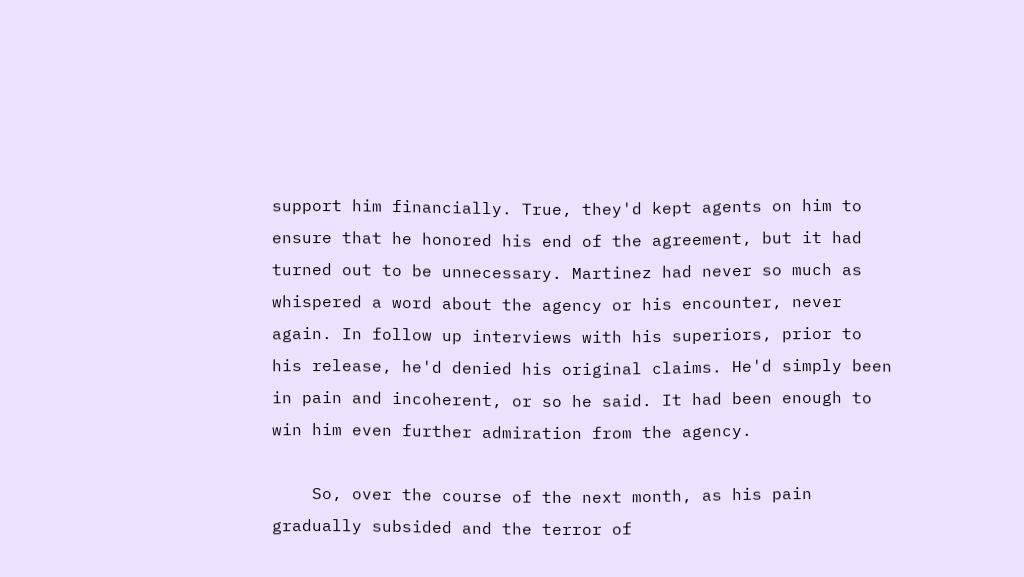support him financially. True, they'd kept agents on him to ensure that he honored his end of the agreement, but it had turned out to be unnecessary. Martinez had never so much as whispered a word about the agency or his encounter, never again. In follow up interviews with his superiors, prior to his release, he'd denied his original claims. He'd simply been in pain and incoherent, or so he said. It had been enough to win him even further admiration from the agency.

    So, over the course of the next month, as his pain gradually subsided and the terror of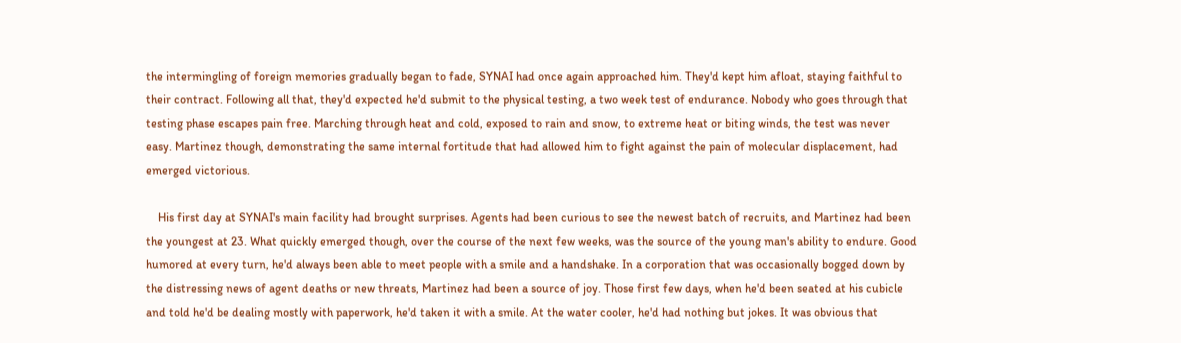the intermingling of foreign memories gradually began to fade, SYNAI had once again approached him. They'd kept him afloat, staying faithful to their contract. Following all that, they'd expected he'd submit to the physical testing, a two week test of endurance. Nobody who goes through that testing phase escapes pain free. Marching through heat and cold, exposed to rain and snow, to extreme heat or biting winds, the test was never easy. Martinez though, demonstrating the same internal fortitude that had allowed him to fight against the pain of molecular displacement, had emerged victorious.

    His first day at SYNAI's main facility had brought surprises. Agents had been curious to see the newest batch of recruits, and Martinez had been the youngest at 23. What quickly emerged though, over the course of the next few weeks, was the source of the young man's ability to endure. Good humored at every turn, he'd always been able to meet people with a smile and a handshake. In a corporation that was occasionally bogged down by the distressing news of agent deaths or new threats, Martinez had been a source of joy. Those first few days, when he'd been seated at his cubicle and told he'd be dealing mostly with paperwork, he'd taken it with a smile. At the water cooler, he'd had nothing but jokes. It was obvious that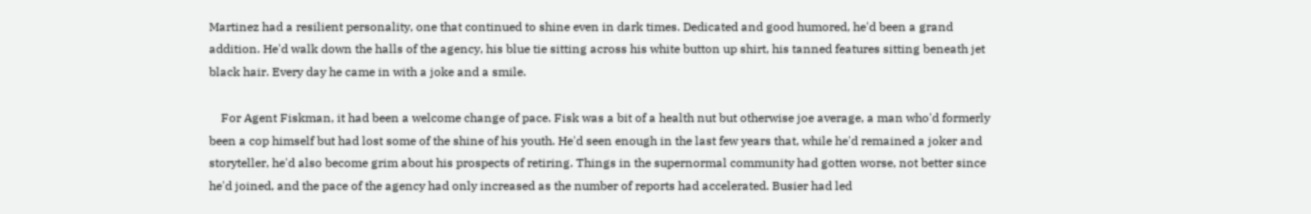Martinez had a resilient personality, one that continued to shine even in dark times. Dedicated and good humored, he'd been a grand addition. He'd walk down the halls of the agency, his blue tie sitting across his white button up shirt, his tanned features sitting beneath jet black hair. Every day he came in with a joke and a smile.

    For Agent Fiskman, it had been a welcome change of pace. Fisk was a bit of a health nut but otherwise joe average, a man who'd formerly been a cop himself but had lost some of the shine of his youth. He'd seen enough in the last few years that, while he'd remained a joker and storyteller, he'd also become grim about his prospects of retiring. Things in the supernormal community had gotten worse, not better since he'd joined, and the pace of the agency had only increased as the number of reports had accelerated. Busier had led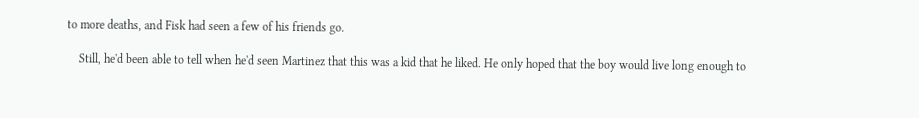to more deaths, and Fisk had seen a few of his friends go.

    Still, he'd been able to tell when he'd seen Martinez that this was a kid that he liked. He only hoped that the boy would live long enough to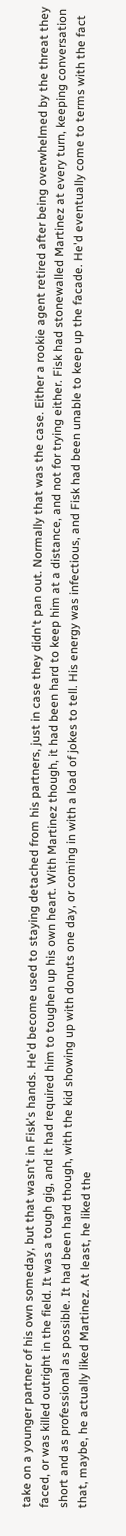take on a younger partner of his own someday, but that wasn't in Fisk's hands. He'd become used to staying detached from his partners, just in case they didn't pan out. Normally that was the case. Either a rookie agent retired after being overwhelmed by the threat they faced, or was killed outright in the field. It was a tough gig, and it had required him to toughen up his own heart. With Martinez though, it had been hard to keep him at a distance, and not for trying either. Fisk had stonewalled Martinez at every turn, keeping conversation short and as professional as possible. It had been hard though, with the kid showing up with donuts one day, or coming in with a load of jokes to tell. His energy was infectious, and Fisk had been unable to keep up the facade. He'd eventually come to terms with the fact that, maybe, he actually liked Martinez. At least, he liked the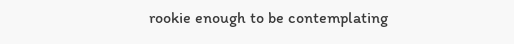rookie enough to be contemplating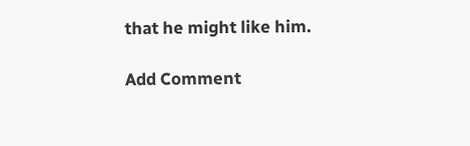that he might like him.

Add Comment